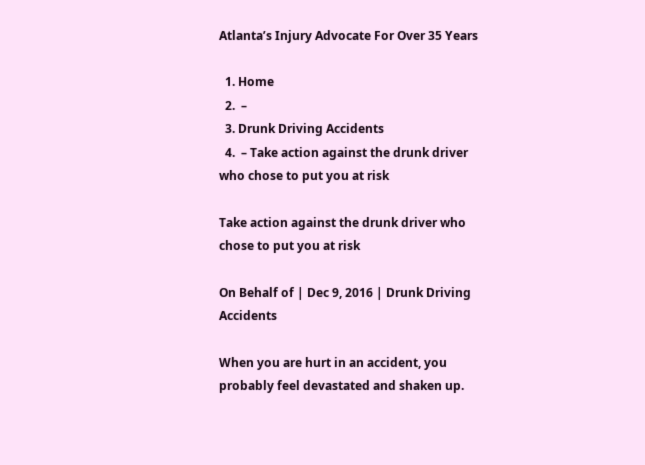Atlanta’s Injury Advocate For Over 35 Years

  1. Home
  2.  –
  3. Drunk Driving Accidents
  4.  – Take action against the drunk driver who chose to put you at risk

Take action against the drunk driver who chose to put you at risk

On Behalf of | Dec 9, 2016 | Drunk Driving Accidents

When you are hurt in an accident, you probably feel devastated and shaken up.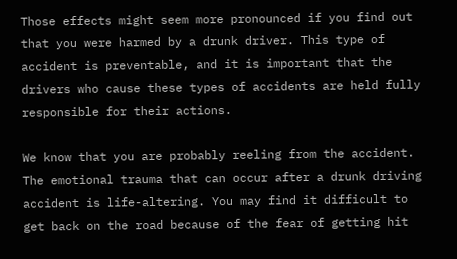Those effects might seem more pronounced if you find out that you were harmed by a drunk driver. This type of accident is preventable, and it is important that the drivers who cause these types of accidents are held fully responsible for their actions.

We know that you are probably reeling from the accident. The emotional trauma that can occur after a drunk driving accident is life-altering. You may find it difficult to get back on the road because of the fear of getting hit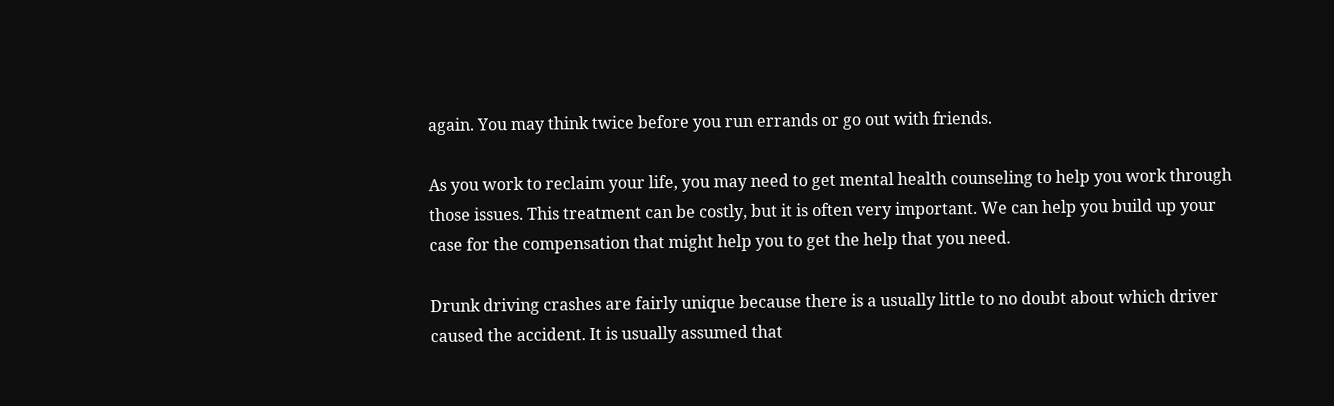again. You may think twice before you run errands or go out with friends.

As you work to reclaim your life, you may need to get mental health counseling to help you work through those issues. This treatment can be costly, but it is often very important. We can help you build up your case for the compensation that might help you to get the help that you need.

Drunk driving crashes are fairly unique because there is a usually little to no doubt about which driver caused the accident. It is usually assumed that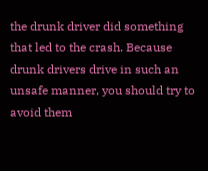the drunk driver did something that led to the crash. Because drunk drivers drive in such an unsafe manner, you should try to avoid them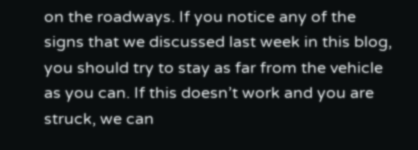on the roadways. If you notice any of the signs that we discussed last week in this blog, you should try to stay as far from the vehicle as you can. If this doesn’t work and you are struck, we can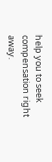help you to seek compensation right away.